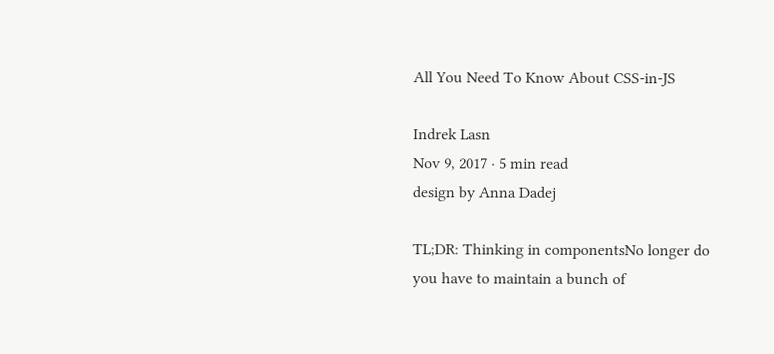All You Need To Know About CSS-in-JS

Indrek Lasn
Nov 9, 2017 · 5 min read
design by Anna Dadej

TL;DR: Thinking in componentsNo longer do you have to maintain a bunch of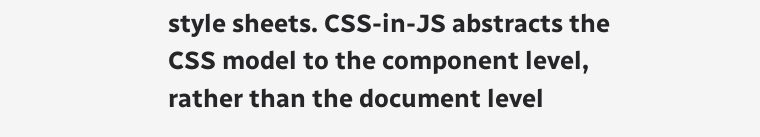style sheets. CSS-in-JS abstracts the CSS model to the component level, rather than the document level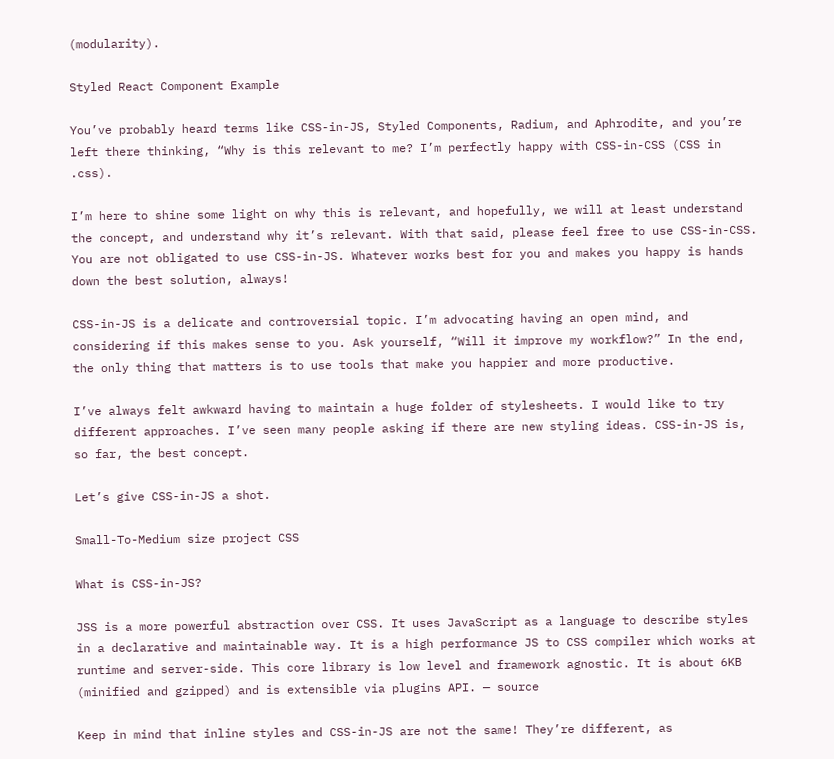(modularity).

Styled React Component Example

You’ve probably heard terms like CSS-in-JS, Styled Components, Radium, and Aphrodite, and you’re left there thinking, “Why is this relevant to me? I’m perfectly happy with CSS-in-CSS (CSS in .css).

I’m here to shine some light on why this is relevant, and hopefully, we will at least understand the concept, and understand why it’s relevant. With that said, please feel free to use CSS-in-CSS. You are not obligated to use CSS-in-JS. Whatever works best for you and makes you happy is hands down the best solution, always!

CSS-in-JS is a delicate and controversial topic. I’m advocating having an open mind, and considering if this makes sense to you. Ask yourself, “Will it improve my workflow?” In the end, the only thing that matters is to use tools that make you happier and more productive.

I’ve always felt awkward having to maintain a huge folder of stylesheets. I would like to try different approaches. I’ve seen many people asking if there are new styling ideas. CSS-in-JS is, so far, the best concept.

Let’s give CSS-in-JS a shot.

Small-To-Medium size project CSS

What is CSS-in-JS?

JSS is a more powerful abstraction over CSS. It uses JavaScript as a language to describe styles in a declarative and maintainable way. It is a high performance JS to CSS compiler which works at runtime and server-side. This core library is low level and framework agnostic. It is about 6KB (minified and gzipped) and is extensible via plugins API. — source

Keep in mind that inline styles and CSS-in-JS are not the same! They’re different, as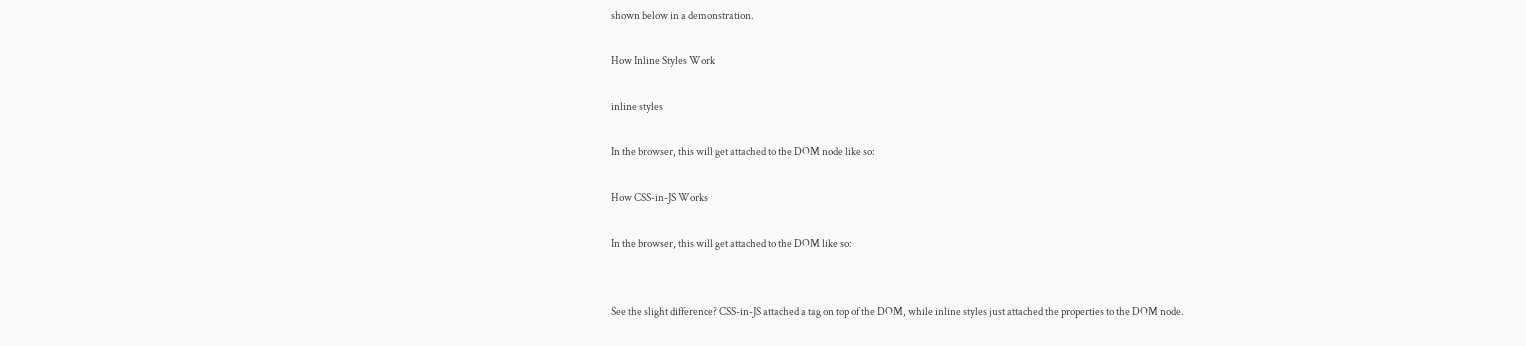shown below in a demonstration.

How Inline Styles Work

inline styles

In the browser, this will get attached to the DOM node like so:

How CSS-in-JS Works

In the browser, this will get attached to the DOM like so:


See the slight difference? CSS-in-JS attached a tag on top of the DOM, while inline styles just attached the properties to the DOM node.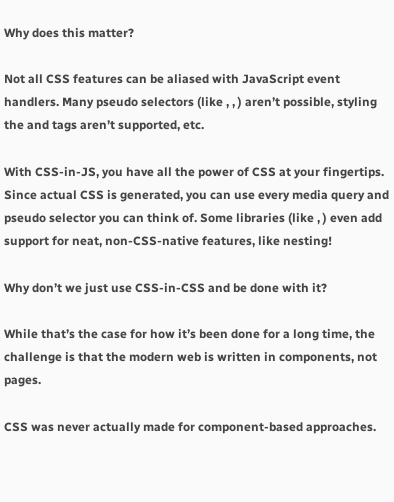Why does this matter?

Not all CSS features can be aliased with JavaScript event handlers. Many pseudo selectors (like , , ) aren’t possible, styling the and tags aren’t supported, etc.

With CSS-in-JS, you have all the power of CSS at your fingertips. Since actual CSS is generated, you can use every media query and pseudo selector you can think of. Some libraries (like , ) even add support for neat, non-CSS-native features, like nesting!

Why don’t we just use CSS-in-CSS and be done with it?

While that’s the case for how it’s been done for a long time, the challenge is that the modern web is written in components, not pages.

CSS was never actually made for component-based approaches.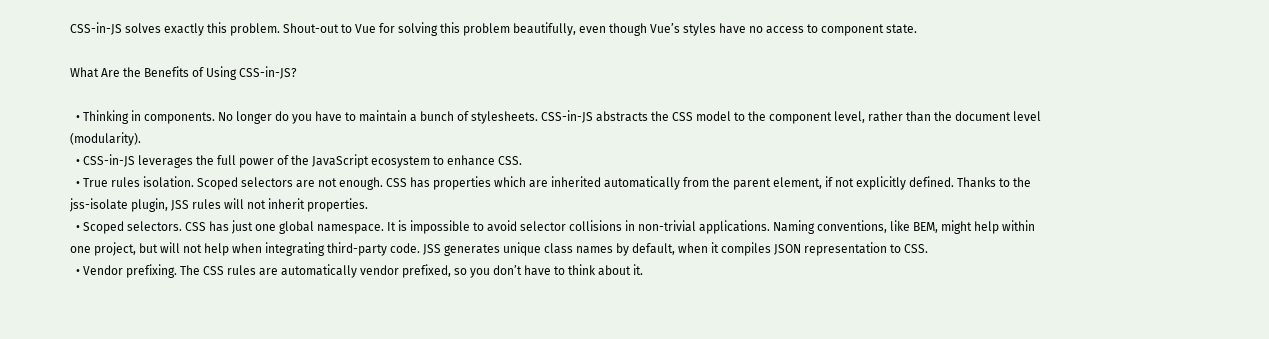CSS-in-JS solves exactly this problem. Shout-out to Vue for solving this problem beautifully, even though Vue’s styles have no access to component state.

What Are the Benefits of Using CSS-in-JS?

  • Thinking in components. No longer do you have to maintain a bunch of stylesheets. CSS-in-JS abstracts the CSS model to the component level, rather than the document level (modularity).
  • CSS-in-JS leverages the full power of the JavaScript ecosystem to enhance CSS.
  • True rules isolation. Scoped selectors are not enough. CSS has properties which are inherited automatically from the parent element, if not explicitly defined. Thanks to the jss-isolate plugin, JSS rules will not inherit properties.
  • Scoped selectors. CSS has just one global namespace. It is impossible to avoid selector collisions in non-trivial applications. Naming conventions, like BEM, might help within one project, but will not help when integrating third-party code. JSS generates unique class names by default, when it compiles JSON representation to CSS.
  • Vendor prefixing. The CSS rules are automatically vendor prefixed, so you don’t have to think about it.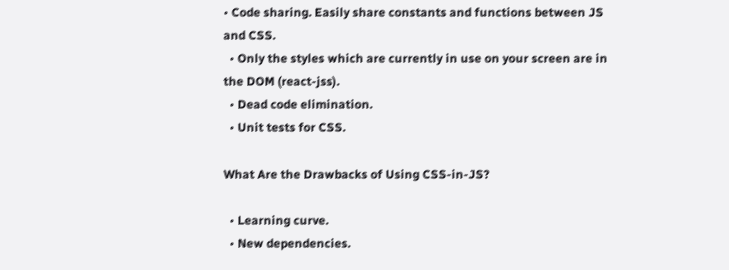• Code sharing. Easily share constants and functions between JS and CSS.
  • Only the styles which are currently in use on your screen are in the DOM (react-jss).
  • Dead code elimination.
  • Unit tests for CSS.

What Are the Drawbacks of Using CSS-in-JS?

  • Learning curve.
  • New dependencies.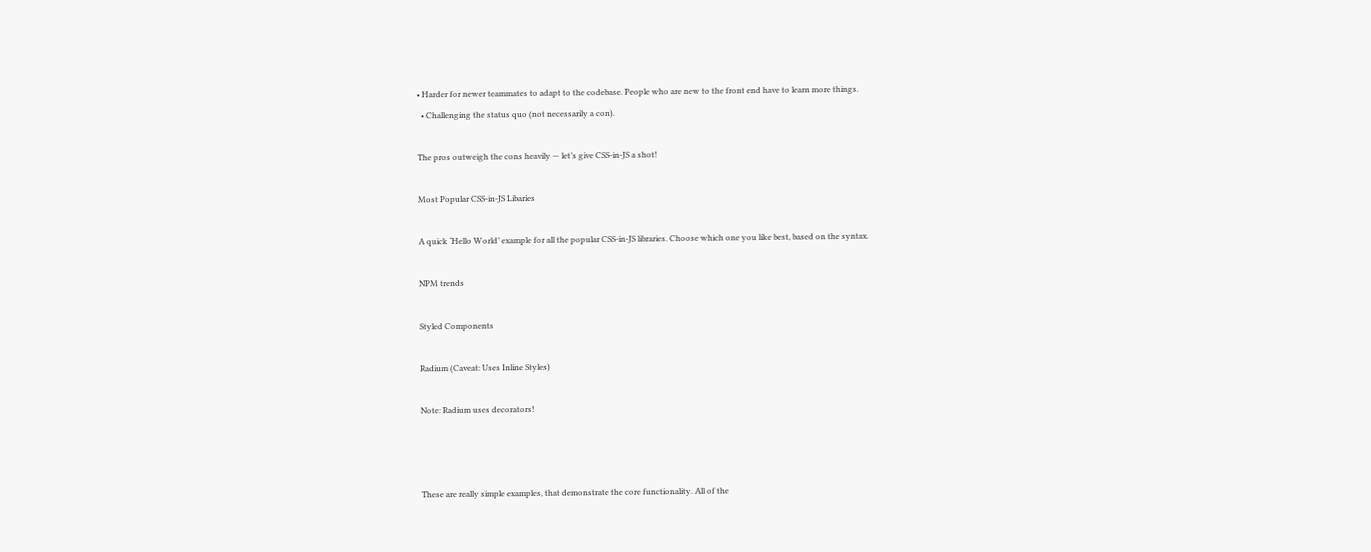• Harder for newer teammates to adapt to the codebase. People who are new to the front end have to learn more things.
  • Challenging the status quo (not necessarily a con).

The pros outweigh the cons heavily — let’s give CSS-in-JS a shot!

Most Popular CSS-in-JS Libaries

A quick ‘Hello World’ example for all the popular CSS-in-JS libraries. Choose which one you like best, based on the syntax.

NPM trends

Styled Components

Radium (Caveat: Uses Inline Styles)

Note: Radium uses decorators!



These are really simple examples, that demonstrate the core functionality. All of the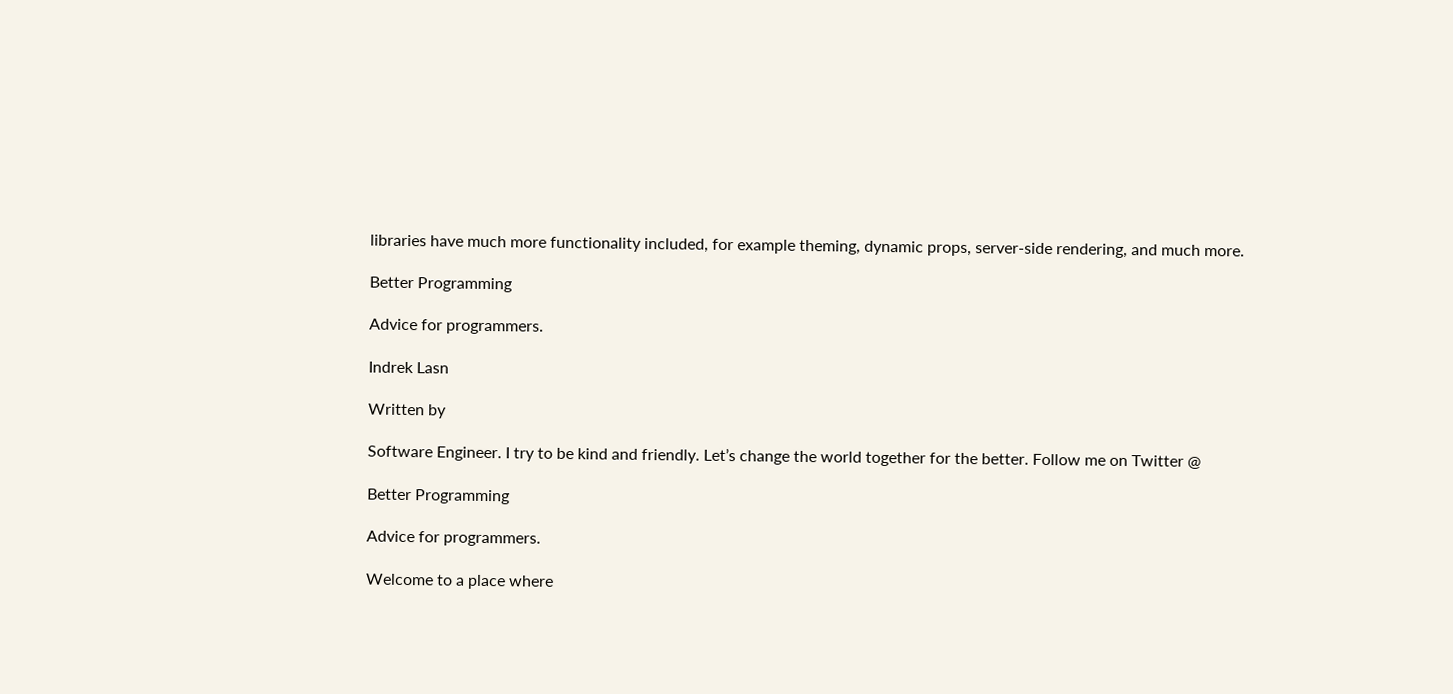libraries have much more functionality included, for example theming, dynamic props, server-side rendering, and much more.

Better Programming

Advice for programmers.

Indrek Lasn

Written by

Software Engineer. I try to be kind and friendly. Let’s change the world together for the better. Follow me on Twitter @

Better Programming

Advice for programmers.

Welcome to a place where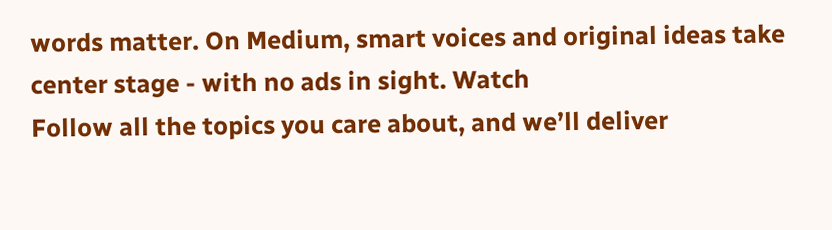words matter. On Medium, smart voices and original ideas take center stage - with no ads in sight. Watch
Follow all the topics you care about, and we’ll deliver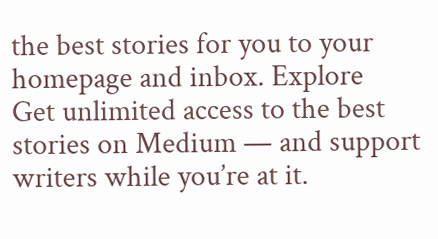the best stories for you to your homepage and inbox. Explore
Get unlimited access to the best stories on Medium — and support writers while you’re at it.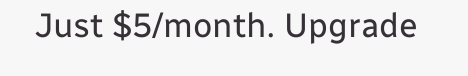Just $5/month. Upgrade